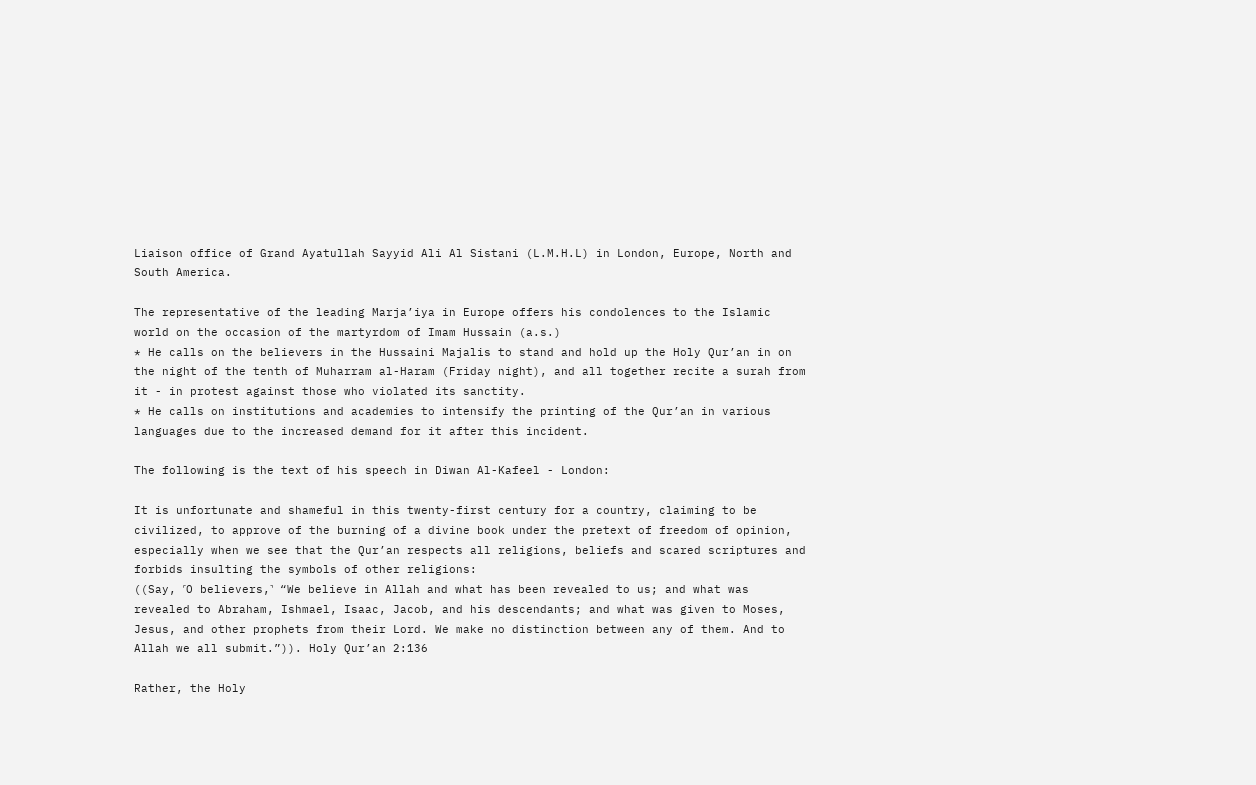Liaison office of Grand Ayatullah Sayyid Ali Al Sistani (L.M.H.L) in London, Europe, North and South America.

The representative of the leading Marja’iya in Europe offers his condolences to the Islamic world on the occasion of the martyrdom of Imam Hussain (a.s.)
* He calls on the believers in the Hussaini Majalis to stand and hold up the Holy Qur’an in on the night of the tenth of Muharram al-Haram (Friday night), and all together recite a surah from it - in protest against those who violated its sanctity.
* He calls on institutions and academies to intensify the printing of the Qur’an in various languages due to the increased demand for it after this incident.

The following is the text of his speech in Diwan Al-Kafeel - London:

It is unfortunate and shameful in this twenty-first century for a country, claiming to be civilized, to approve of the burning of a divine book under the pretext of freedom of opinion, especially when we see that the Qur’an respects all religions, beliefs and scared scriptures and forbids insulting the symbols of other religions:
((Say, ˹O believers,˺ “We believe in Allah and what has been revealed to us; and what was revealed to Abraham, Ishmael, Isaac, Jacob, and his descendants; and what was given to Moses, Jesus, and other prophets from their Lord. We make no distinction between any of them. And to Allah we all submit.”)). Holy Qur’an 2:136

Rather, the Holy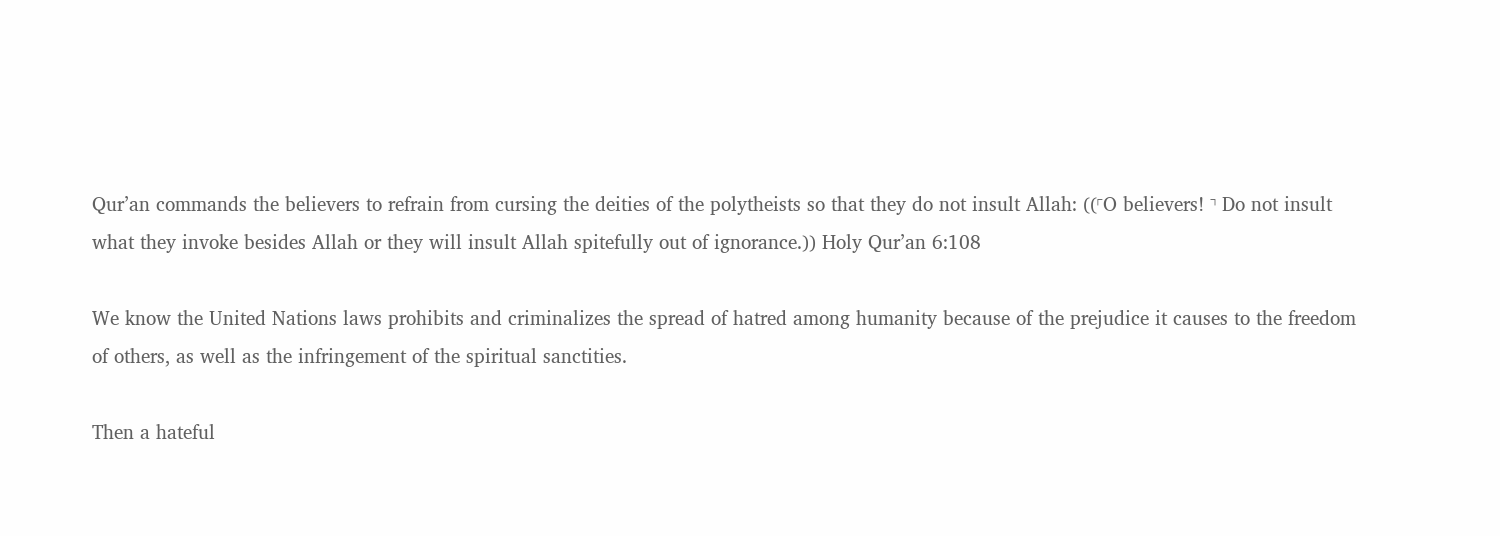Qur’an commands the believers to refrain from cursing the deities of the polytheists so that they do not insult Allah: ((˹O believers! ˺ Do not insult what they invoke besides Allah or they will insult Allah spitefully out of ignorance.)) Holy Qur’an 6:108

We know the United Nations laws prohibits and criminalizes the spread of hatred among humanity because of the prejudice it causes to the freedom of others, as well as the infringement of the spiritual sanctities.

Then a hateful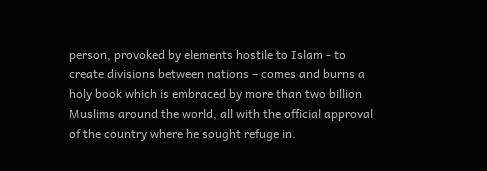person, provoked by elements hostile to Islam - to create divisions between nations – comes and burns a holy book which is embraced by more than two billion Muslims around the world, all with the official approval of the country where he sought refuge in.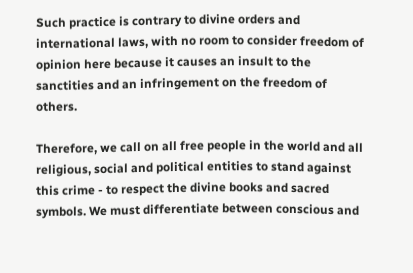Such practice is contrary to divine orders and international laws, with no room to consider freedom of opinion here because it causes an insult to the sanctities and an infringement on the freedom of others.

Therefore, we call on all free people in the world and all religious, social and political entities to stand against this crime - to respect the divine books and sacred symbols. We must differentiate between conscious and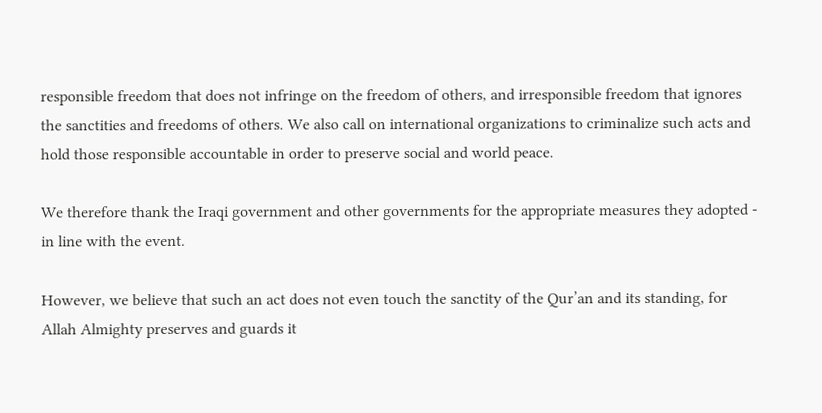responsible freedom that does not infringe on the freedom of others, and irresponsible freedom that ignores the sanctities and freedoms of others. We also call on international organizations to criminalize such acts and hold those responsible accountable in order to preserve social and world peace.

We therefore thank the Iraqi government and other governments for the appropriate measures they adopted - in line with the event.

However, we believe that such an act does not even touch the sanctity of the Qur’an and its standing, for Allah Almighty preserves and guards it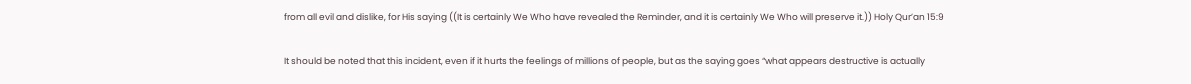from all evil and dislike, for His saying ((It is certainly We Who have revealed the Reminder, and it is certainly We Who will preserve it.)) Holy Qur’an 15:9

It should be noted that this incident, even if it hurts the feelings of millions of people, but as the saying goes “what appears destructive is actually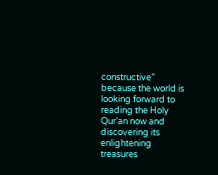constructive” because the world is looking forward to reading the Holy Qur’an now and discovering its enlightening treasures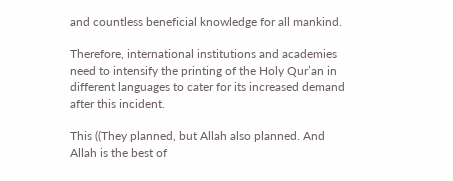and countless beneficial knowledge for all mankind.

Therefore, international institutions and academies need to intensify the printing of the Holy Qur’an in different languages to cater for its increased demand after this incident.

This ((They planned, but Allah also planned. And Allah is the best of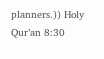planners.)) Holy Qur’an 8:30